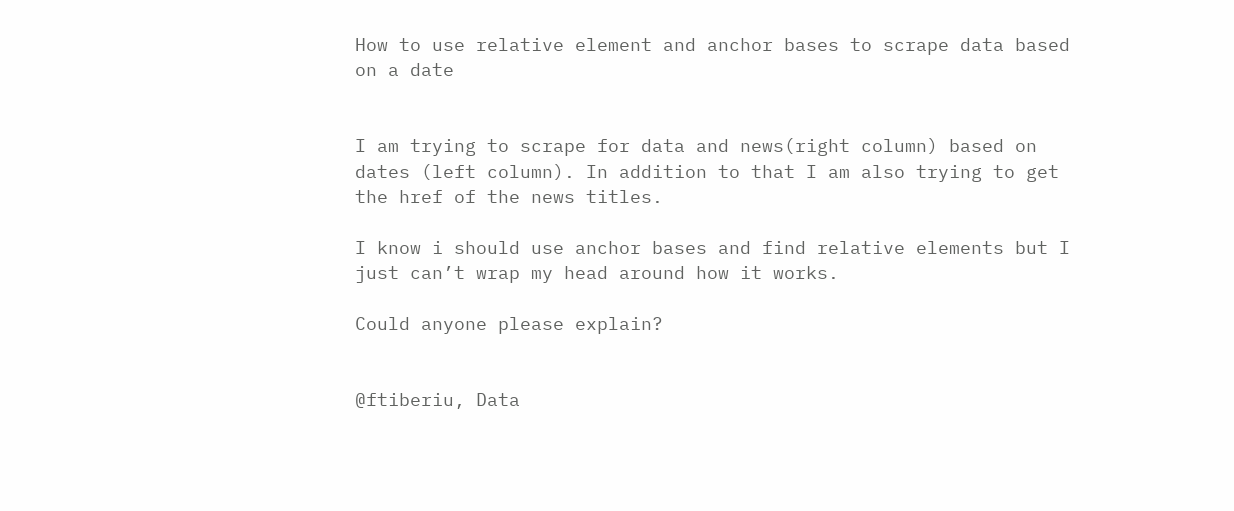How to use relative element and anchor bases to scrape data based on a date


I am trying to scrape for data and news(right column) based on dates (left column). In addition to that I am also trying to get the href of the news titles.

I know i should use anchor bases and find relative elements but I just can’t wrap my head around how it works.

Could anyone please explain?


@ftiberiu, Data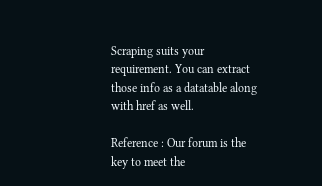Scraping suits your requirement. You can extract those info as a datatable along with href as well.

Reference : Our forum is the key to meet the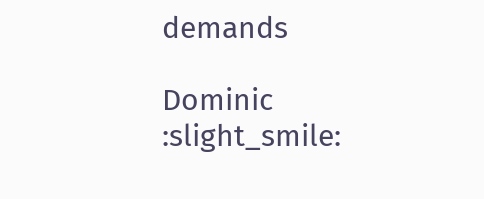demands

Dominic :slight_smile: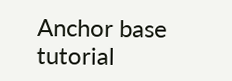Anchor base tutorial